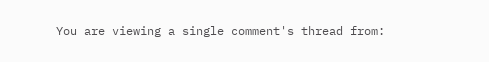You are viewing a single comment's thread from: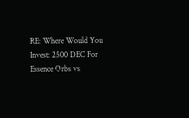RE: Where Would You Invest: 2500 DEC For Essence Orbs vs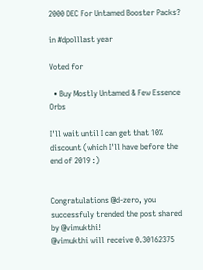2000 DEC For Untamed Booster Packs?

in #dpolllast year

Voted for

  • Buy Mostly Untamed & Few Essence Orbs

I'll wait until I can get that 10% discount (which I'll have before the end of 2019 :)


Congratulations @d-zero, you successfuly trended the post shared by @vimukthi!
@vimukthi will receive 0.30162375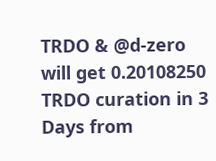TRDO & @d-zero will get 0.20108250 TRDO curation in 3 Days from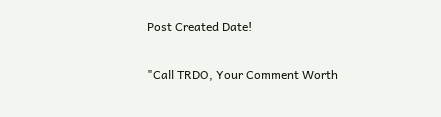Post Created Date!

"Call TRDO, Your Comment Worth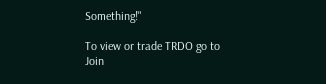Something!"

To view or trade TRDO go to
Join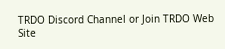TRDO Discord Channel or Join TRDO Web Site